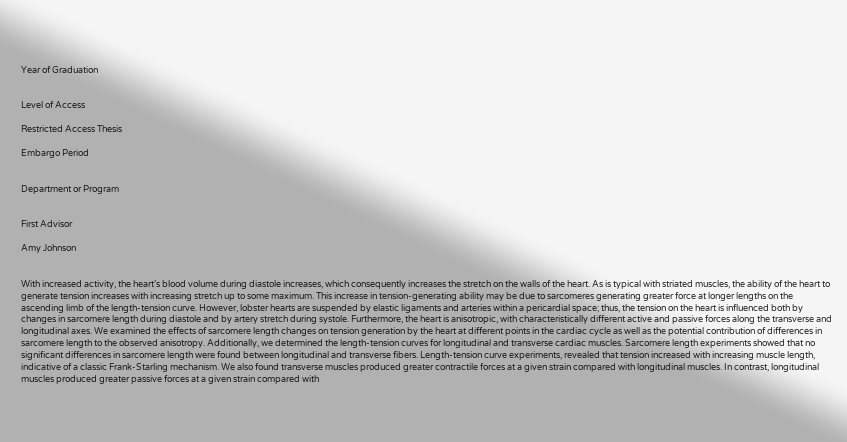Year of Graduation


Level of Access

Restricted Access Thesis

Embargo Period


Department or Program


First Advisor

Amy Johnson


With increased activity, the heart’s blood volume during diastole increases, which consequently increases the stretch on the walls of the heart. As is typical with striated muscles, the ability of the heart to generate tension increases with increasing stretch up to some maximum. This increase in tension-generating ability may be due to sarcomeres generating greater force at longer lengths on the ascending limb of the length-tension curve. However, lobster hearts are suspended by elastic ligaments and arteries within a pericardial space; thus, the tension on the heart is influenced both by changes in sarcomere length during diastole and by artery stretch during systole. Furthermore, the heart is anisotropic, with characteristically different active and passive forces along the transverse and longitudinal axes. We examined the effects of sarcomere length changes on tension generation by the heart at different points in the cardiac cycle as well as the potential contribution of differences in sarcomere length to the observed anisotropy. Additionally, we determined the length-tension curves for longitudinal and transverse cardiac muscles. Sarcomere length experiments showed that no significant differences in sarcomere length were found between longitudinal and transverse fibers. Length-tension curve experiments, revealed that tension increased with increasing muscle length, indicative of a classic Frank-Starling mechanism. We also found transverse muscles produced greater contractile forces at a given strain compared with longitudinal muscles. In contrast, longitudinal muscles produced greater passive forces at a given strain compared with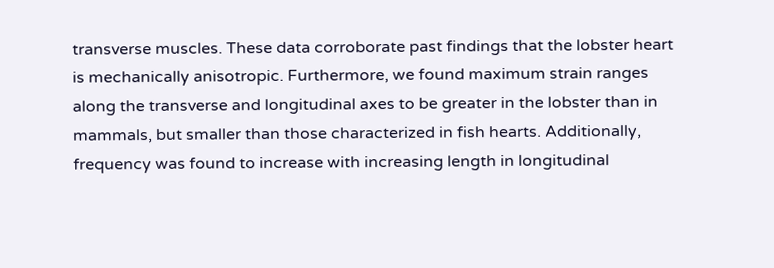transverse muscles. These data corroborate past findings that the lobster heart is mechanically anisotropic. Furthermore, we found maximum strain ranges along the transverse and longitudinal axes to be greater in the lobster than in mammals, but smaller than those characterized in fish hearts. Additionally, frequency was found to increase with increasing length in longitudinal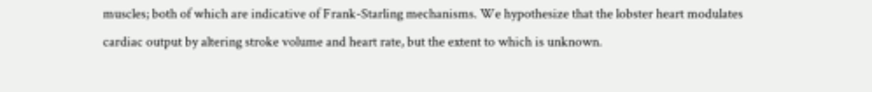muscles; both of which are indicative of Frank-Starling mechanisms. We hypothesize that the lobster heart modulates cardiac output by altering stroke volume and heart rate, but the extent to which is unknown.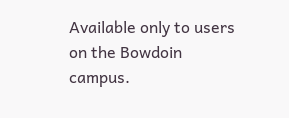Available only to users on the Bowdoin campus.